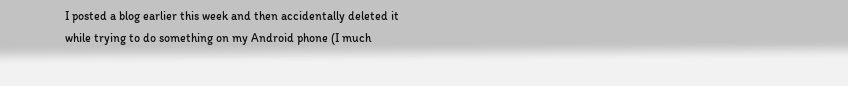I posted a blog earlier this week and then accidentally deleted it while trying to do something on my Android phone (I much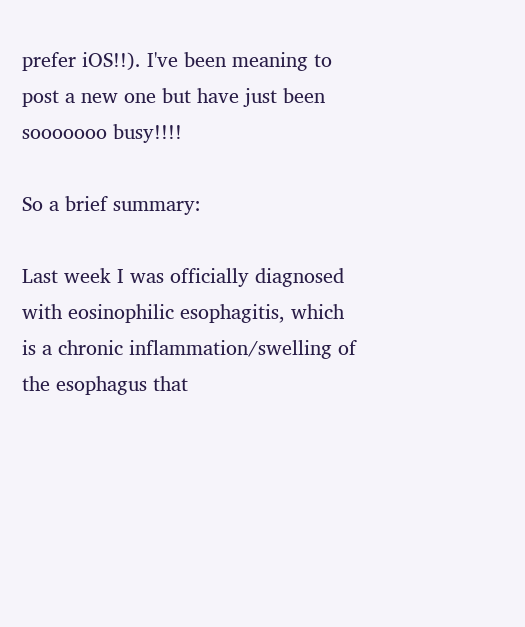prefer iOS!!). I've been meaning to post a new one but have just been sooooooo busy!!!!

So a brief summary:

Last week I was officially diagnosed with eosinophilic esophagitis, which is a chronic inflammation/swelling of the esophagus that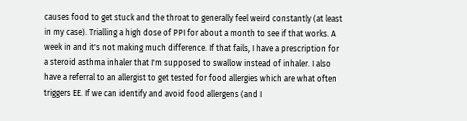causes food to get stuck and the throat to generally feel weird constantly (at least in my case). Trialling a high dose of PPI for about a month to see if that works. A week in and it's not making much difference. If that fails, I have a prescription for a steroid asthma inhaler that I'm supposed to swallow instead of inhaler. I also have a referral to an allergist to get tested for food allergies which are what often triggers EE. If we can identify and avoid food allergens (and I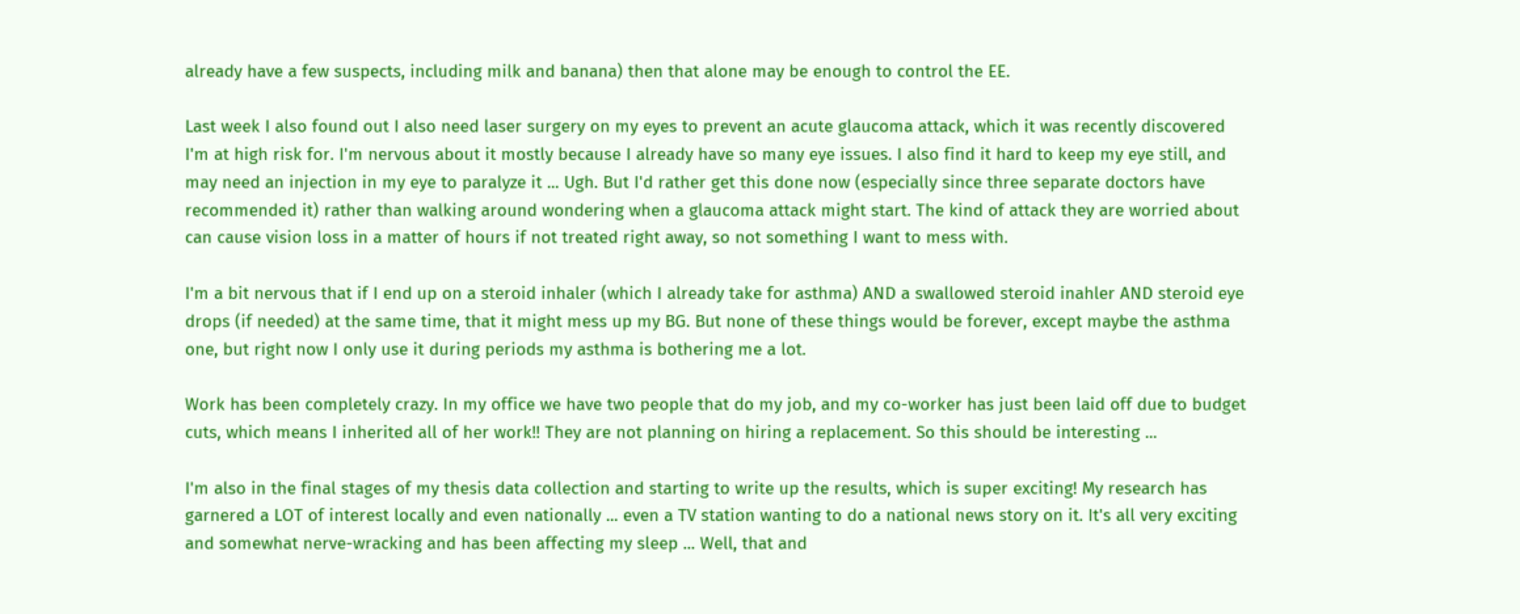already have a few suspects, including milk and banana) then that alone may be enough to control the EE.

Last week I also found out I also need laser surgery on my eyes to prevent an acute glaucoma attack, which it was recently discovered I'm at high risk for. I'm nervous about it mostly because I already have so many eye issues. I also find it hard to keep my eye still, and may need an injection in my eye to paralyze it ... Ugh. But I'd rather get this done now (especially since three separate doctors have recommended it) rather than walking around wondering when a glaucoma attack might start. The kind of attack they are worried about can cause vision loss in a matter of hours if not treated right away, so not something I want to mess with.

I'm a bit nervous that if I end up on a steroid inhaler (which I already take for asthma) AND a swallowed steroid inahler AND steroid eye drops (if needed) at the same time, that it might mess up my BG. But none of these things would be forever, except maybe the asthma one, but right now I only use it during periods my asthma is bothering me a lot.

Work has been completely crazy. In my office we have two people that do my job, and my co-worker has just been laid off due to budget cuts, which means I inherited all of her work!! They are not planning on hiring a replacement. So this should be interesting ...

I'm also in the final stages of my thesis data collection and starting to write up the results, which is super exciting! My research has garnered a LOT of interest locally and even nationally ... even a TV station wanting to do a national news story on it. It's all very exciting and somewhat nerve-wracking and has been affecting my sleep ... Well, that and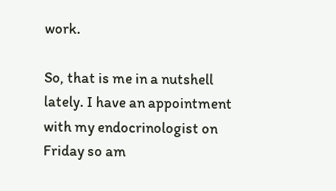work.

So, that is me in a nutshell lately. I have an appointment with my endocrinologist on Friday so am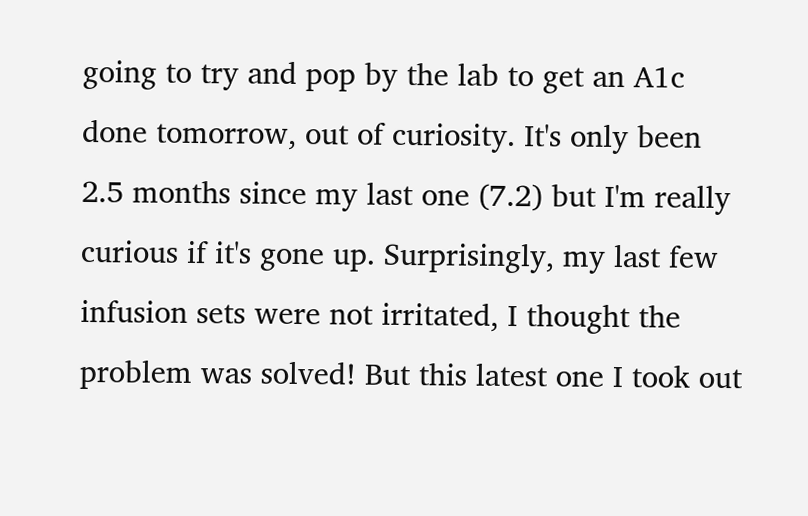going to try and pop by the lab to get an A1c done tomorrow, out of curiosity. It's only been 2.5 months since my last one (7.2) but I'm really curious if it's gone up. Surprisingly, my last few infusion sets were not irritated, I thought the problem was solved! But this latest one I took out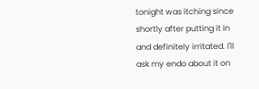tonight was itching since shortly after putting it in and definitely irritated. I'll ask my endo about it on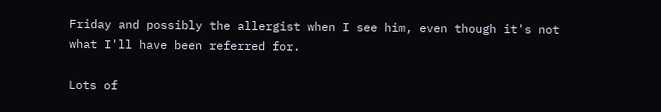Friday and possibly the allergist when I see him, even though it's not what I'll have been referred for.

Lots of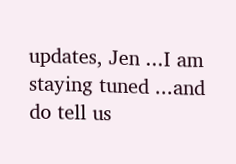updates, Jen ...I am staying tuned ...and do tell us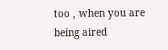too , when you are being aired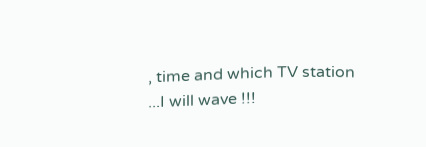, time and which TV station ...I will wave !!!